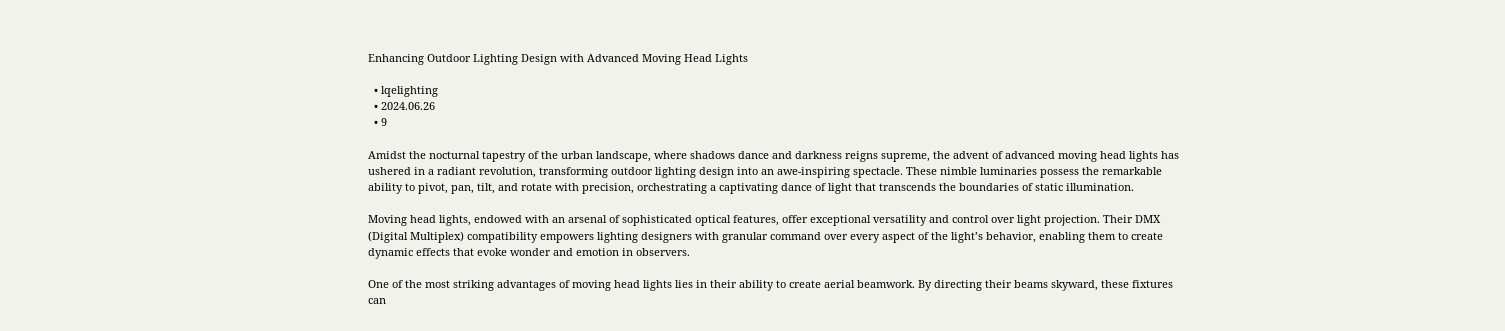Enhancing Outdoor Lighting Design with Advanced Moving Head Lights

  • lqelighting
  • 2024.06.26
  • 9

Amidst the nocturnal tapestry of the urban landscape, where shadows dance and darkness reigns supreme, the advent of advanced moving head lights has ushered in a radiant revolution, transforming outdoor lighting design into an awe-inspiring spectacle. These nimble luminaries possess the remarkable ability to pivot, pan, tilt, and rotate with precision, orchestrating a captivating dance of light that transcends the boundaries of static illumination.

Moving head lights, endowed with an arsenal of sophisticated optical features, offer exceptional versatility and control over light projection. Their DMX (Digital Multiplex) compatibility empowers lighting designers with granular command over every aspect of the light’s behavior, enabling them to create dynamic effects that evoke wonder and emotion in observers.

One of the most striking advantages of moving head lights lies in their ability to create aerial beamwork. By directing their beams skyward, these fixtures can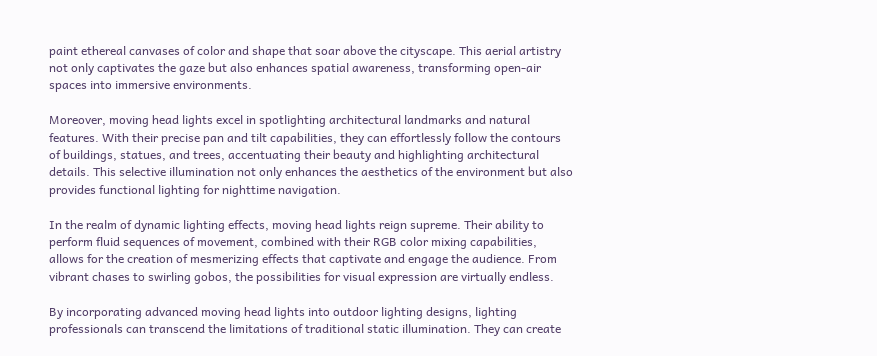paint ethereal canvases of color and shape that soar above the cityscape. This aerial artistry not only captivates the gaze but also enhances spatial awareness, transforming open-air spaces into immersive environments.

Moreover, moving head lights excel in spotlighting architectural landmarks and natural features. With their precise pan and tilt capabilities, they can effortlessly follow the contours of buildings, statues, and trees, accentuating their beauty and highlighting architectural details. This selective illumination not only enhances the aesthetics of the environment but also provides functional lighting for nighttime navigation.

In the realm of dynamic lighting effects, moving head lights reign supreme. Their ability to perform fluid sequences of movement, combined with their RGB color mixing capabilities, allows for the creation of mesmerizing effects that captivate and engage the audience. From vibrant chases to swirling gobos, the possibilities for visual expression are virtually endless.

By incorporating advanced moving head lights into outdoor lighting designs, lighting professionals can transcend the limitations of traditional static illumination. They can create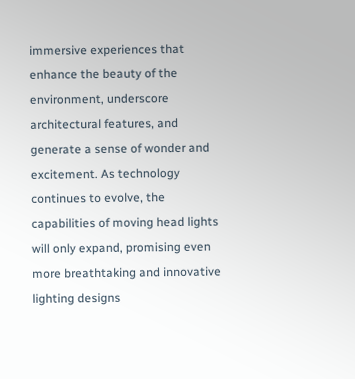immersive experiences that enhance the beauty of the environment, underscore architectural features, and generate a sense of wonder and excitement. As technology continues to evolve, the capabilities of moving head lights will only expand, promising even more breathtaking and innovative lighting designs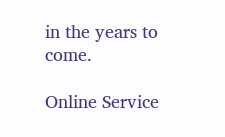in the years to come.

Online Service